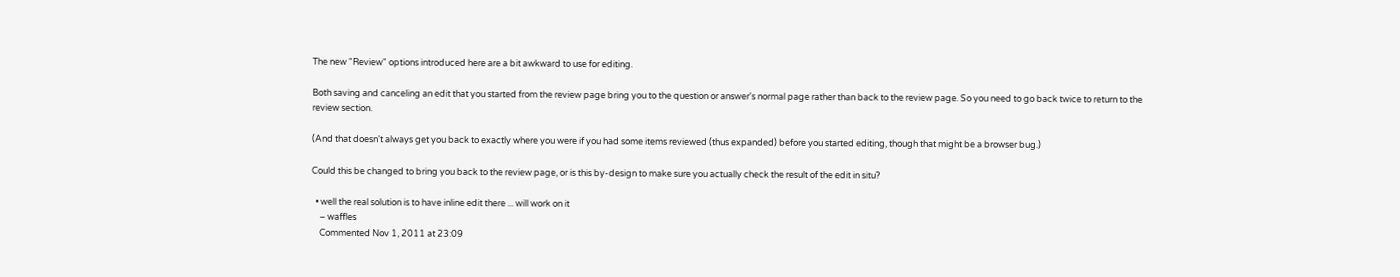The new "Review" options introduced here are a bit awkward to use for editing.

Both saving and canceling an edit that you started from the review page bring you to the question or answer's normal page rather than back to the review page. So you need to go back twice to return to the review section.

(And that doesn't always get you back to exactly where you were if you had some items reviewed (thus expanded) before you started editing, though that might be a browser bug.)

Could this be changed to bring you back to the review page, or is this by-design to make sure you actually check the result of the edit in situ?

  • well the real solution is to have inline edit there ... will work on it
    – waffles
    Commented Nov 1, 2011 at 23:09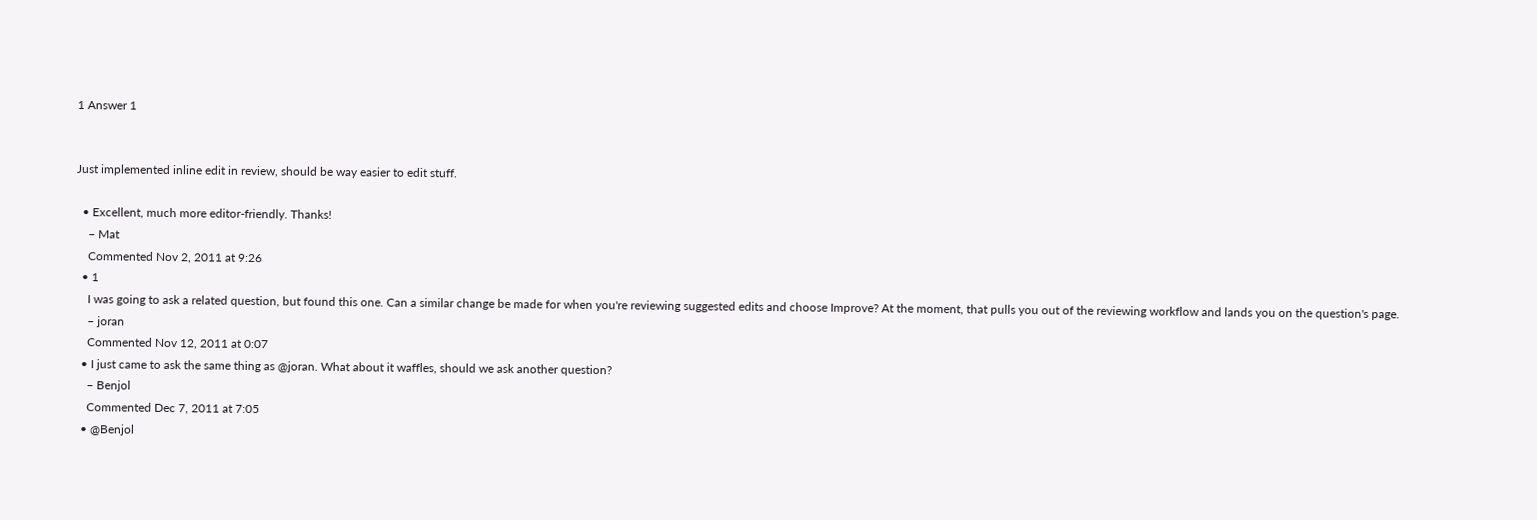1 Answer 1


Just implemented inline edit in review, should be way easier to edit stuff.

  • Excellent, much more editor-friendly. Thanks!
    – Mat
    Commented Nov 2, 2011 at 9:26
  • 1
    I was going to ask a related question, but found this one. Can a similar change be made for when you're reviewing suggested edits and choose Improve? At the moment, that pulls you out of the reviewing workflow and lands you on the question's page.
    – joran
    Commented Nov 12, 2011 at 0:07
  • I just came to ask the same thing as @joran. What about it waffles, should we ask another question?
    – Benjol
    Commented Dec 7, 2011 at 7:05
  • @Benjol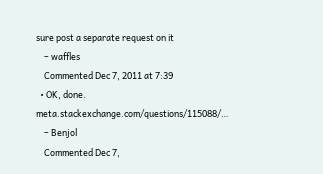sure post a separate request on it
    – waffles
    Commented Dec 7, 2011 at 7:39
  • OK, done. meta.stackexchange.com/questions/115088/…
    – Benjol
    Commented Dec 7,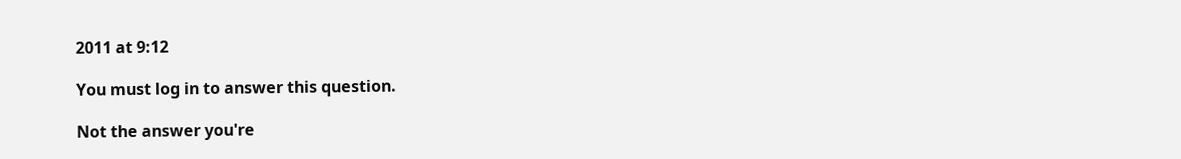2011 at 9:12

You must log in to answer this question.

Not the answer you're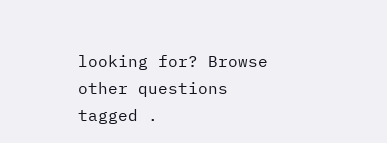looking for? Browse other questions tagged .